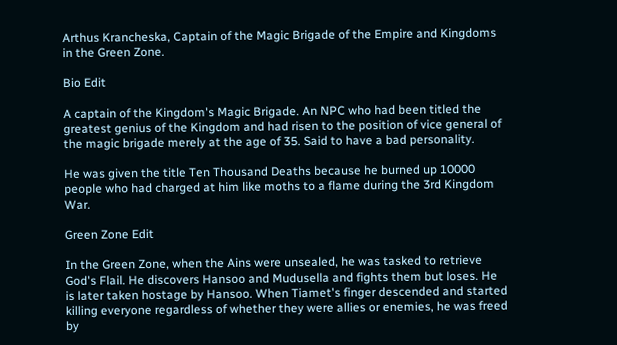Arthus Krancheska, Captain of the Magic Brigade of the Empire and Kingdoms in the Green Zone.

Bio Edit

A captain of the Kingdom's Magic Brigade. An NPC who had been titled the greatest genius of the Kingdom and had risen to the position of vice general of the magic brigade merely at the age of 35. Said to have a bad personality.

He was given the title Ten Thousand Deaths because he burned up 10000 people who had charged at him like moths to a flame during the 3rd Kingdom War.

Green Zone Edit

In the Green Zone, when the Ains were unsealed, he was tasked to retrieve God's Flail. He discovers Hansoo and Mudusella and fights them but loses. He is later taken hostage by Hansoo. When Tiamet's finger descended and started killing everyone regardless of whether they were allies or enemies, he was freed by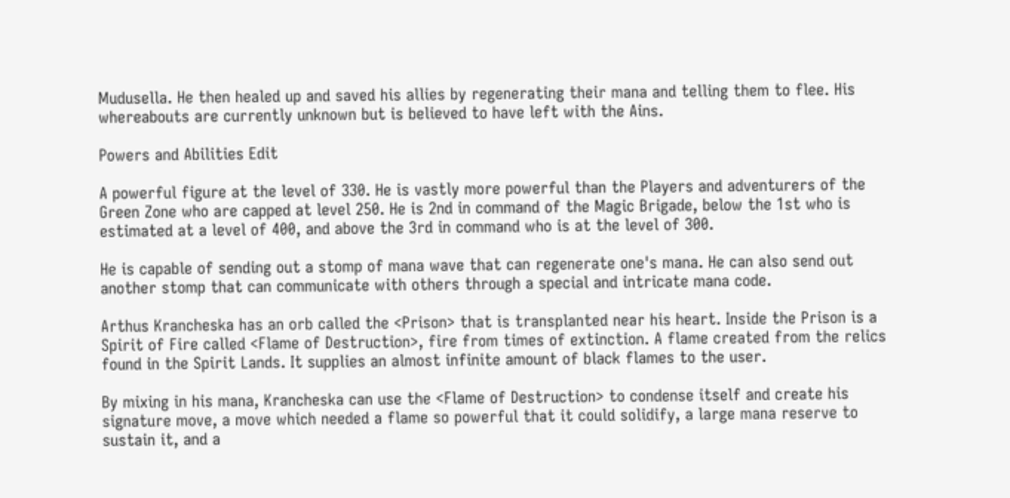Mudusella. He then healed up and saved his allies by regenerating their mana and telling them to flee. His whereabouts are currently unknown but is believed to have left with the Ains.

Powers and Abilities Edit

A powerful figure at the level of 330. He is vastly more powerful than the Players and adventurers of the Green Zone who are capped at level 250. He is 2nd in command of the Magic Brigade, below the 1st who is estimated at a level of 400, and above the 3rd in command who is at the level of 300.

He is capable of sending out a stomp of mana wave that can regenerate one's mana. He can also send out another stomp that can communicate with others through a special and intricate mana code.

Arthus Krancheska has an orb called the <Prison> that is transplanted near his heart. Inside the Prison is a Spirit of Fire called <Flame of Destruction>, fire from times of extinction. A flame created from the relics found in the Spirit Lands. It supplies an almost infinite amount of black flames to the user.

By mixing in his mana, Krancheska can use the <Flame of Destruction> to condense itself and create his signature move, a move which needed a flame so powerful that it could solidify, a large mana reserve to sustain it, and a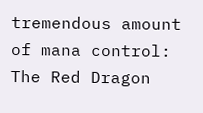tremendous amount of mana control: The Red Dragon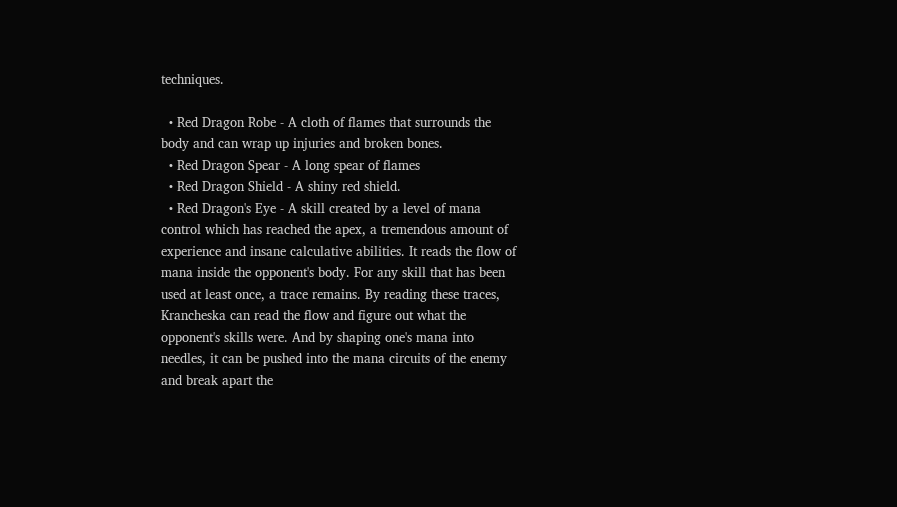techniques.

  • Red Dragon Robe - A cloth of flames that surrounds the body and can wrap up injuries and broken bones.
  • Red Dragon Spear - A long spear of flames
  • Red Dragon Shield - A shiny red shield.
  • Red Dragon's Eye - A skill created by a level of mana control which has reached the apex, a tremendous amount of experience and insane calculative abilities. It reads the flow of mana inside the opponent's body. For any skill that has been used at least once, a trace remains. By reading these traces, Krancheska can read the flow and figure out what the opponent's skills were. And by shaping one's mana into needles, it can be pushed into the mana circuits of the enemy and break apart the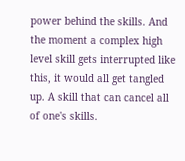power behind the skills. And the moment a complex high level skill gets interrupted like this, it would all get tangled up. A skill that can cancel all of one's skills.